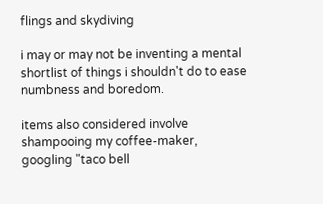flings and skydiving

i may or may not be inventing a mental shortlist of things i shouldn't do to ease numbness and boredom.

items also considered involve shampooing my coffee-maker, googling "taco bell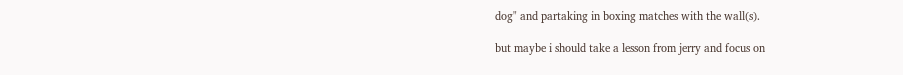dog" and partaking in boxing matches with the wall(s).

but maybe i should take a lesson from jerry and focus on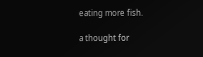eating more fish.

a thought for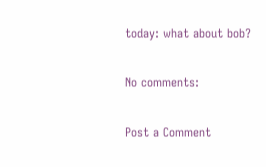today: what about bob?

No comments:

Post a Comment